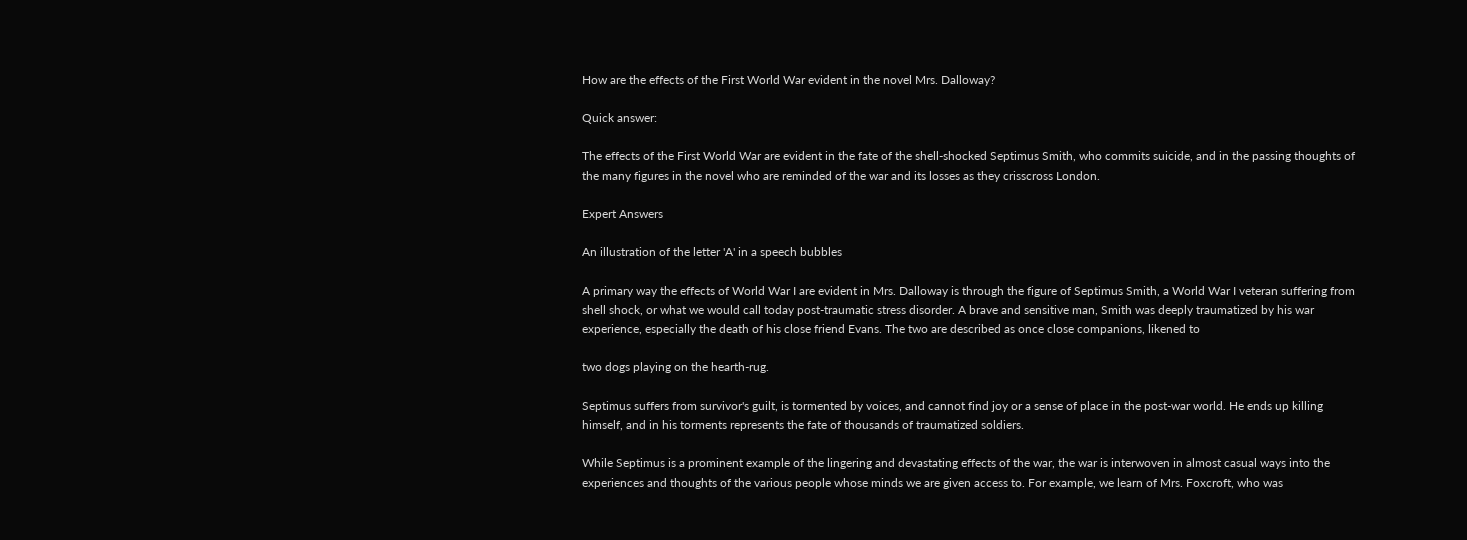How are the effects of the First World War evident in the novel Mrs. Dalloway?

Quick answer:

The effects of the First World War are evident in the fate of the shell-shocked Septimus Smith, who commits suicide, and in the passing thoughts of the many figures in the novel who are reminded of the war and its losses as they crisscross London.

Expert Answers

An illustration of the letter 'A' in a speech bubbles

A primary way the effects of World War I are evident in Mrs. Dalloway is through the figure of Septimus Smith, a World War I veteran suffering from shell shock, or what we would call today post-traumatic stress disorder. A brave and sensitive man, Smith was deeply traumatized by his war experience, especially the death of his close friend Evans. The two are described as once close companions, likened to

two dogs playing on the hearth-rug.

Septimus suffers from survivor's guilt, is tormented by voices, and cannot find joy or a sense of place in the post-war world. He ends up killing himself, and in his torments represents the fate of thousands of traumatized soldiers.

While Septimus is a prominent example of the lingering and devastating effects of the war, the war is interwoven in almost casual ways into the experiences and thoughts of the various people whose minds we are given access to. For example, we learn of Mrs. Foxcroft, who was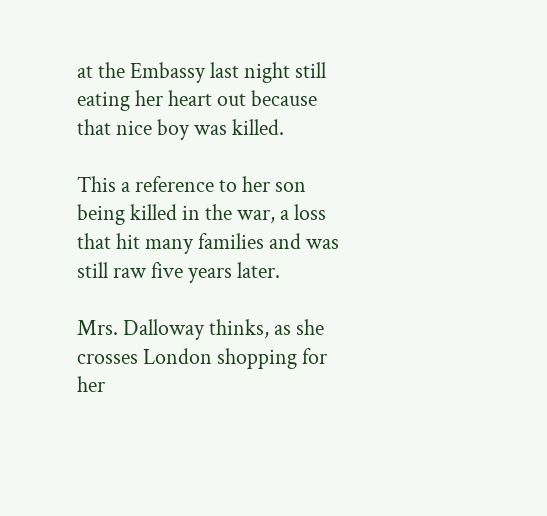at the Embassy last night still eating her heart out because that nice boy was killed.

This a reference to her son being killed in the war, a loss that hit many families and was still raw five years later.

Mrs. Dalloway thinks, as she crosses London shopping for her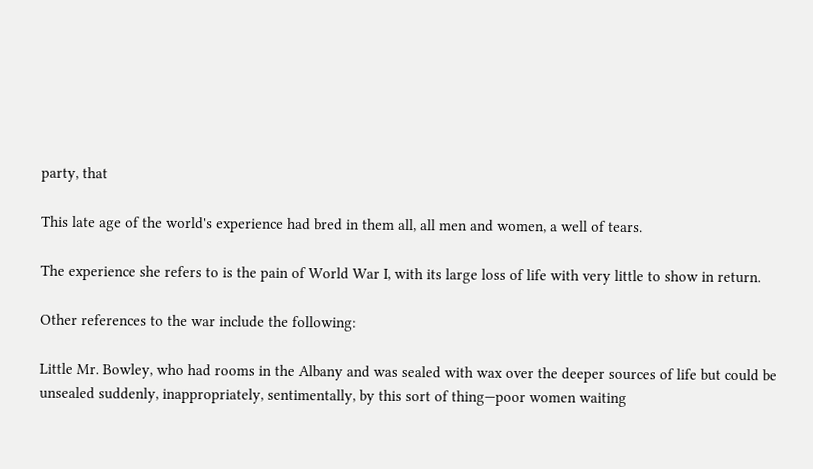party, that

This late age of the world's experience had bred in them all, all men and women, a well of tears.

The experience she refers to is the pain of World War I, with its large loss of life with very little to show in return.

Other references to the war include the following:

Little Mr. Bowley, who had rooms in the Albany and was sealed with wax over the deeper sources of life but could be unsealed suddenly, inappropriately, sentimentally, by this sort of thing—poor women waiting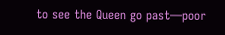to see the Queen go past—poor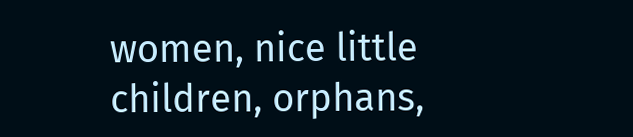women, nice little children, orphans,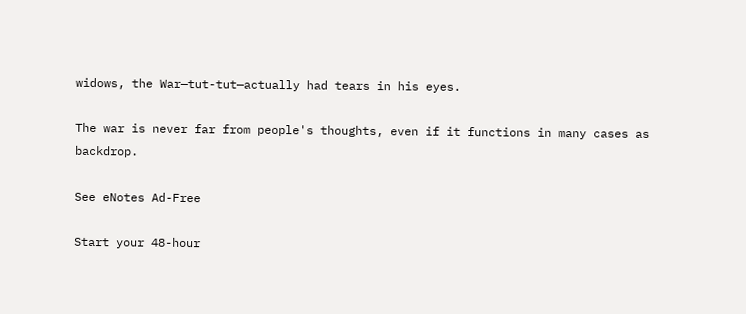widows, the War—tut-tut—actually had tears in his eyes.

The war is never far from people's thoughts, even if it functions in many cases as backdrop.

See eNotes Ad-Free

Start your 48-hour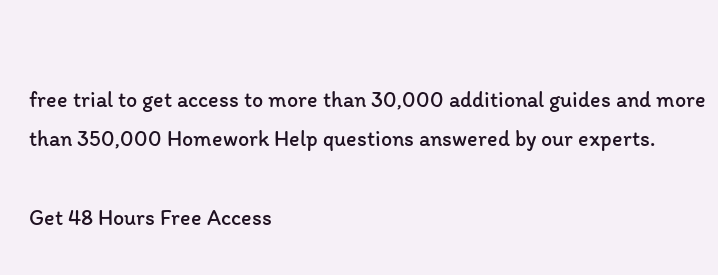free trial to get access to more than 30,000 additional guides and more than 350,000 Homework Help questions answered by our experts.

Get 48 Hours Free Access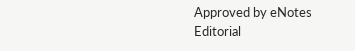Approved by eNotes Editorial